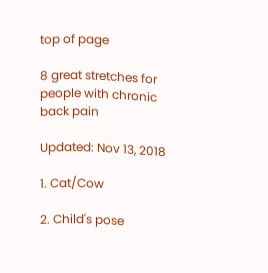top of page

8 great stretches for people with chronic back pain

Updated: Nov 13, 2018

1. Cat/Cow

2. Child's pose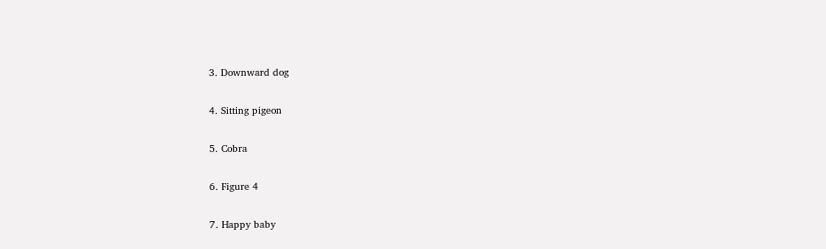3. Downward dog

4. Sitting pigeon

5. Cobra

6. Figure 4

7. Happy baby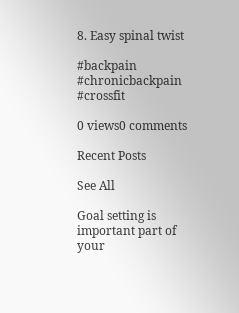8. Easy spinal twist

#backpain #chronicbackpain #crossfit

0 views0 comments

Recent Posts

See All

Goal setting is important part of your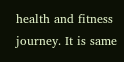health and fitness journey. It is same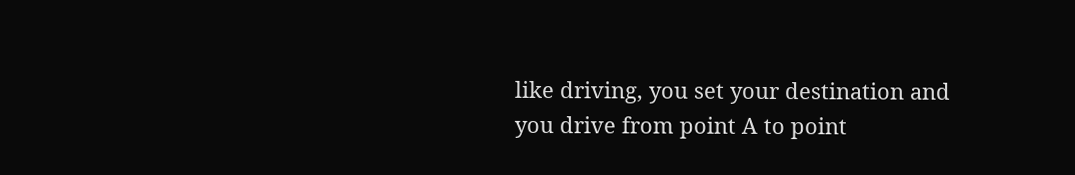like driving, you set your destination and you drive from point A to point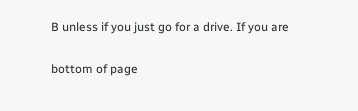B unless if you just go for a drive. If you are

bottom of page